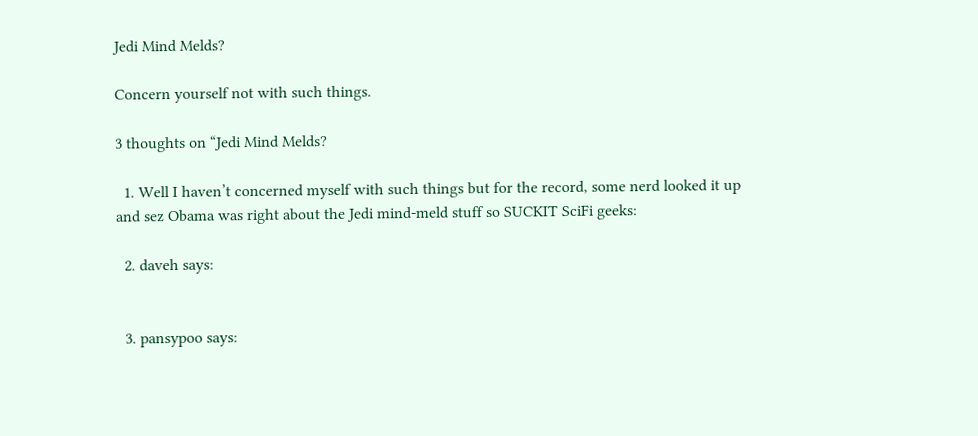Jedi Mind Melds?

Concern yourself not with such things.

3 thoughts on “Jedi Mind Melds?

  1. Well I haven’t concerned myself with such things but for the record, some nerd looked it up and sez Obama was right about the Jedi mind-meld stuff so SUCKIT SciFi geeks:

  2. daveh says:


  3. pansypoo says: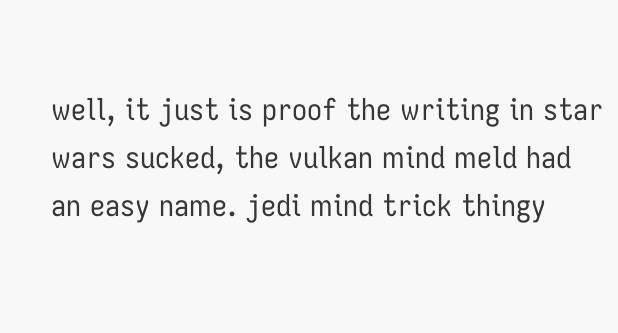well, it just is proof the writing in star wars sucked, the vulkan mind meld had an easy name. jedi mind trick thingy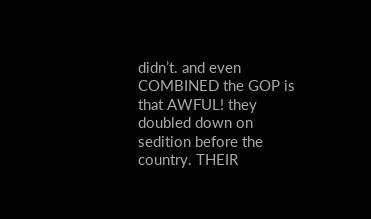didn’t. and even COMBINED the GOP is that AWFUL! they doubled down on sedition before the country. THEIR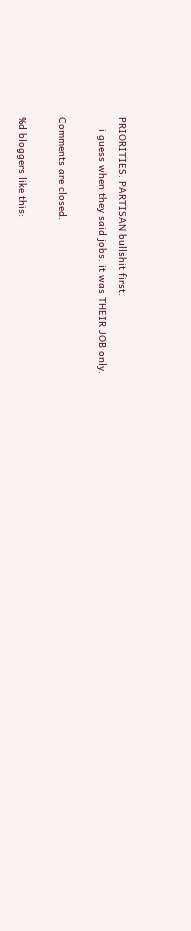PRIORITIES. PARTISAN bullshit first.
    i guess when they said jobs. it was THEIR JOB only.

Comments are closed.

%d bloggers like this: